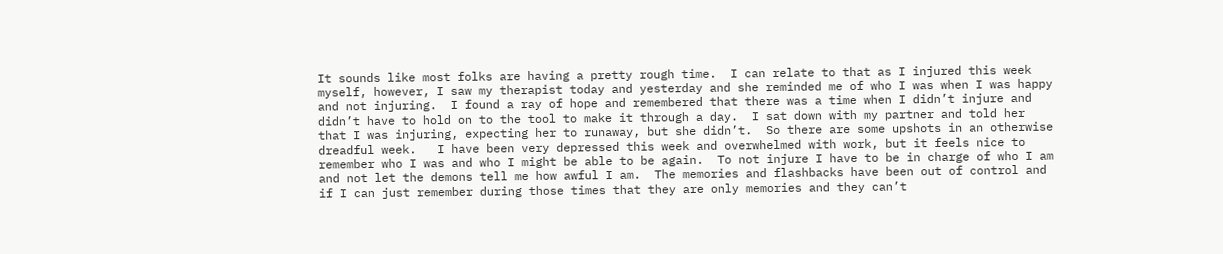It sounds like most folks are having a pretty rough time.  I can relate to that as I injured this week myself, however, I saw my therapist today and yesterday and she reminded me of who I was when I was happy and not injuring.  I found a ray of hope and remembered that there was a time when I didn’t injure and didn’t have to hold on to the tool to make it through a day.  I sat down with my partner and told her that I was injuring, expecting her to runaway, but she didn’t.  So there are some upshots in an otherwise dreadful week.   I have been very depressed this week and overwhelmed with work, but it feels nice to remember who I was and who I might be able to be again.  To not injure I have to be in charge of who I am and not let the demons tell me how awful I am.  The memories and flashbacks have been out of control and if I can just remember during those times that they are only memories and they can’t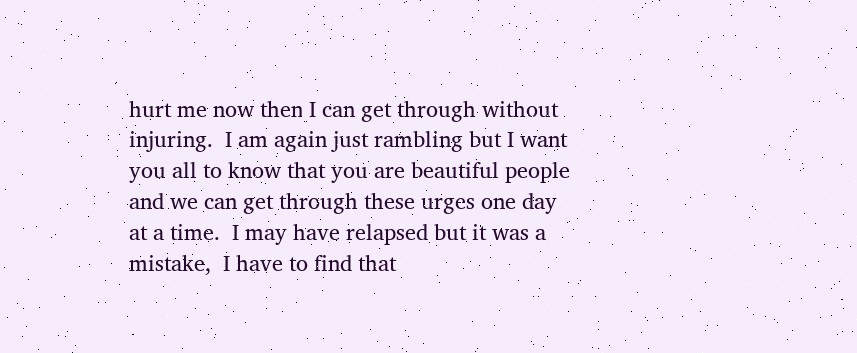hurt me now then I can get through without injuring.  I am again just rambling but I want you all to know that you are beautiful people and we can get through these urges one day at a time.  I may have relapsed but it was a mistake,  I have to find that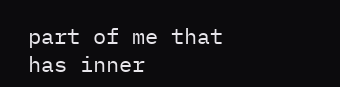part of me that has inner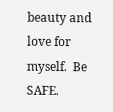beauty and love for myself.  Be SAFE.